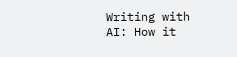Writing with AI: How it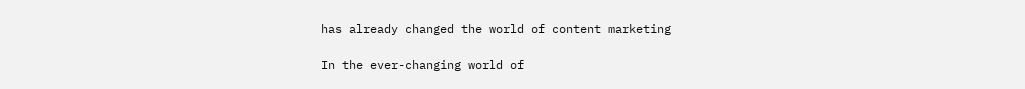has already changed the world of content marketing

In the ever-changing world of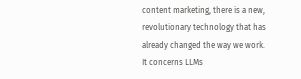content marketing, there is a new, revolutionary technology that has already changed the way we work. It concerns LLMs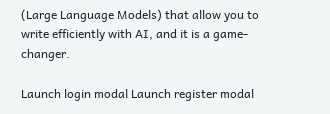(Large Language Models) that allow you to write efficiently with AI, and it is a game-changer.

Launch login modal Launch register modal